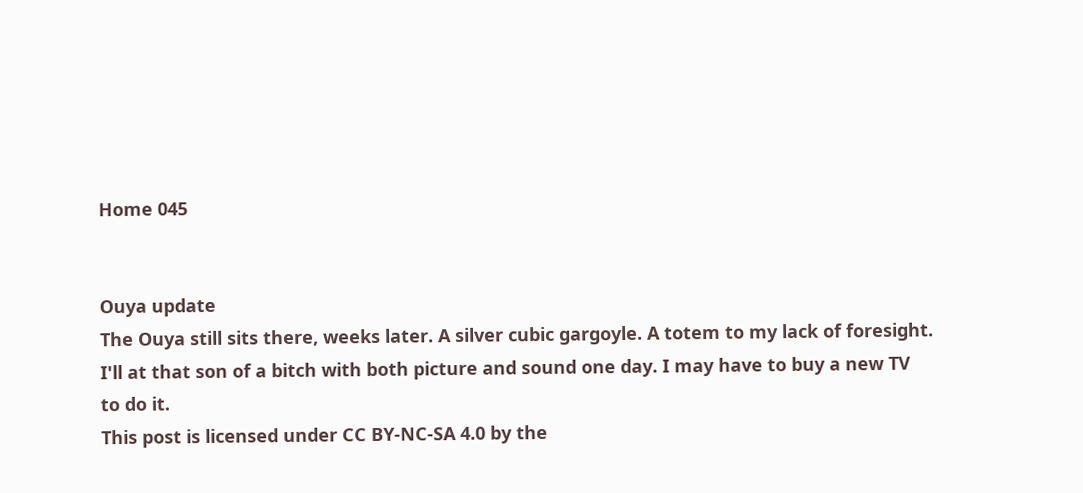Home 045


Ouya update
The Ouya still sits there, weeks later. A silver cubic gargoyle. A totem to my lack of foresight. I'll at that son of a bitch with both picture and sound one day. I may have to buy a new TV to do it.
This post is licensed under CC BY-NC-SA 4.0 by the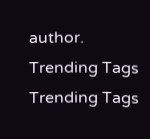author.
Trending Tags
Trending Tags